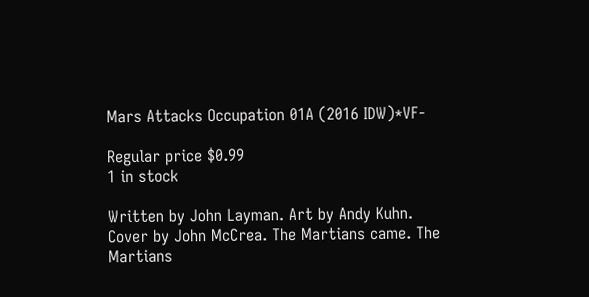Mars Attacks Occupation 01A (2016 IDW)*VF-

Regular price $0.99
1 in stock

Written by John Layman. Art by Andy Kuhn. Cover by John McCrea. The Martians came. The Martians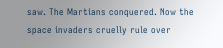saw. The Martians conquered. Now the space invaders cruelly rule over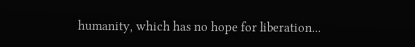humanity, which has no hope for liberation...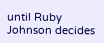until Ruby Johnson decides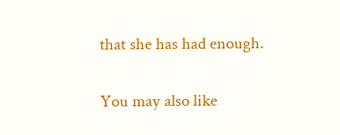that she has had enough.

You may also like